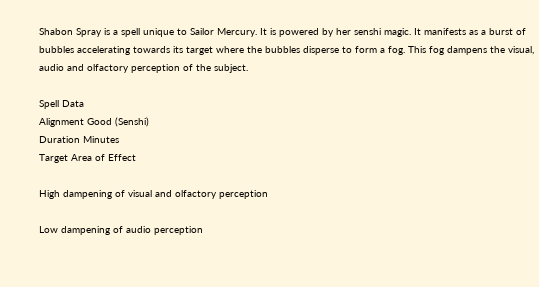Shabon Spray is a spell unique to Sailor Mercury. It is powered by her senshi magic. It manifests as a burst of bubbles accelerating towards its target where the bubbles disperse to form a fog. This fog dampens the visual, audio and olfactory perception of the subject.

Spell Data
Alignment Good (Senshi)
Duration Minutes
Target Area of Effect

High dampening of visual and olfactory perception

Low dampening of audio perception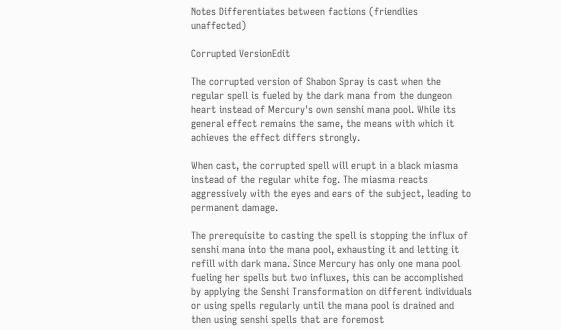Notes Differentiates between factions (friendlies unaffected)

Corrupted VersionEdit

The corrupted version of Shabon Spray is cast when the regular spell is fueled by the dark mana from the dungeon heart instead of Mercury's own senshi mana pool. While its general effect remains the same, the means with which it achieves the effect differs strongly.

When cast, the corrupted spell will erupt in a black miasma instead of the regular white fog. The miasma reacts aggressively with the eyes and ears of the subject, leading to permanent damage.

The prerequisite to casting the spell is stopping the influx of senshi mana into the mana pool, exhausting it and letting it refill with dark mana. Since Mercury has only one mana pool fueling her spells but two influxes, this can be accomplished by applying the Senshi Transformation on different individuals or using spells regularly until the mana pool is drained and then using senshi spells that are foremost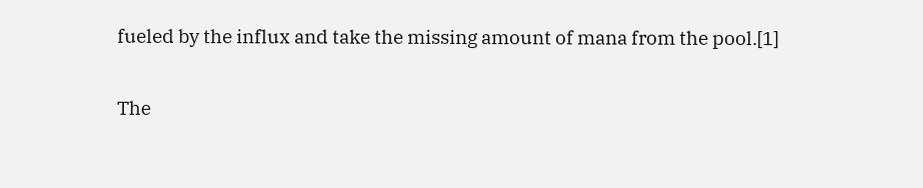fueled by the influx and take the missing amount of mana from the pool.[1]

The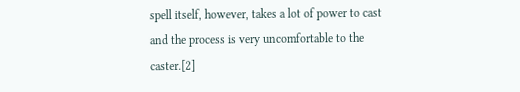spell itself, however, takes a lot of power to cast and the process is very uncomfortable to the caster.[2]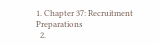1. Chapter 37: Recruitment Preparations
  2.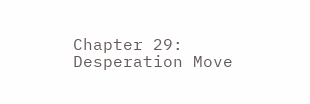Chapter 29: Desperation Move